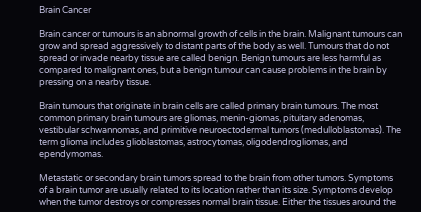Brain Cancer

Brain cancer or tumours is an abnormal growth of cells in the brain. Malignant tumours can grow and spread aggressively to distant parts of the body as well. Tumours that do not spread or invade nearby tissue are called benign. Benign tumours are less harmful as compared to malignant ones, but a benign tumour can cause problems in the brain by pressing on a nearby tissue.

Brain tumours that originate in brain cells are called primary brain tumours. The most common primary brain tumours are gliomas, menin-giomas, pituitary adenomas, vestibular schwannomas, and primitive neuroectodermal tumors (medulloblastomas). The term glioma includes glioblastomas, astrocytomas, oligodendrogliomas, and ependymomas.

Metastatic or secondary brain tumors spread to the brain from other tumors. Symptoms of a brain tumor are usually related to its location rather than its size. Symptoms develop when the tumor destroys or compresses normal brain tissue. Either the tissues around the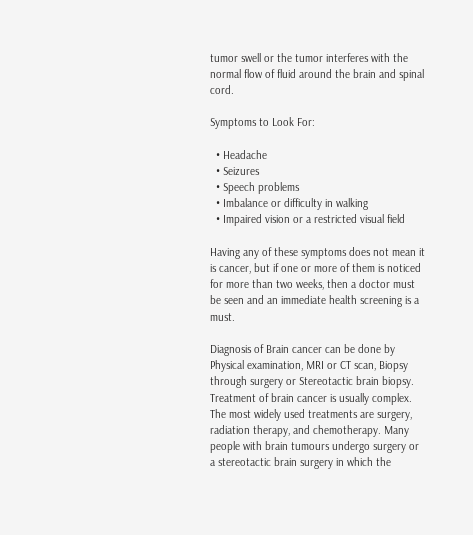tumor swell or the tumor interferes with the normal flow of fluid around the brain and spinal cord.

Symptoms to Look For:

  • Headache
  • Seizures
  • Speech problems
  • Imbalance or difficulty in walking
  • Impaired vision or a restricted visual field

Having any of these symptoms does not mean it is cancer, but if one or more of them is noticed for more than two weeks, then a doctor must be seen and an immediate health screening is a must.

Diagnosis of Brain cancer can be done by Physical examination, MRI or CT scan, Biopsy through surgery or Stereotactic brain biopsy. Treatment of brain cancer is usually complex. The most widely used treatments are surgery, radiation therapy, and chemotherapy. Many people with brain tumours undergo surgery or a stereotactic brain surgery in which the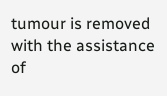tumour is removed with the assistance of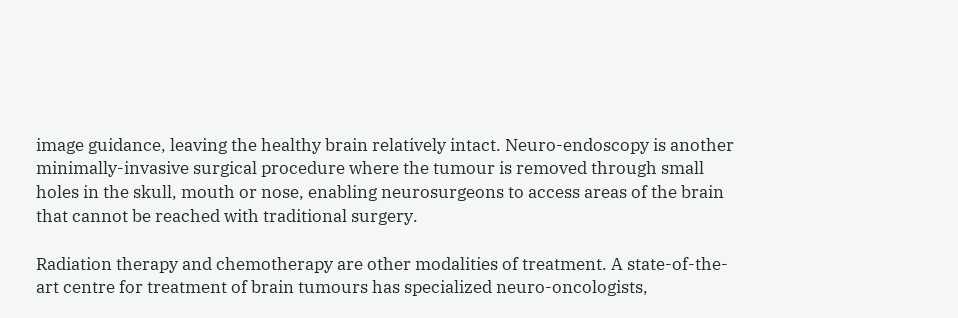image guidance, leaving the healthy brain relatively intact. Neuro-endoscopy is another minimally-invasive surgical procedure where the tumour is removed through small holes in the skull, mouth or nose, enabling neurosurgeons to access areas of the brain that cannot be reached with traditional surgery.

Radiation therapy and chemotherapy are other modalities of treatment. A state-of-the-art centre for treatment of brain tumours has specialized neuro-oncologists,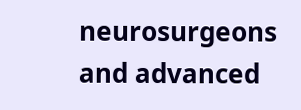neurosurgeons and advanced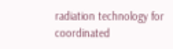radiation technology for coordinated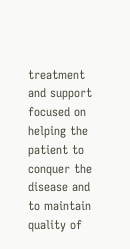treatment and support focused on helping the patient to conquer the disease and to maintain quality of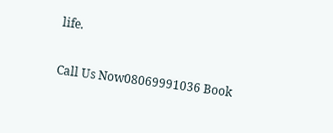life.

Call Us Now08069991036 Book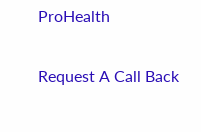ProHealth

Request A Call Back